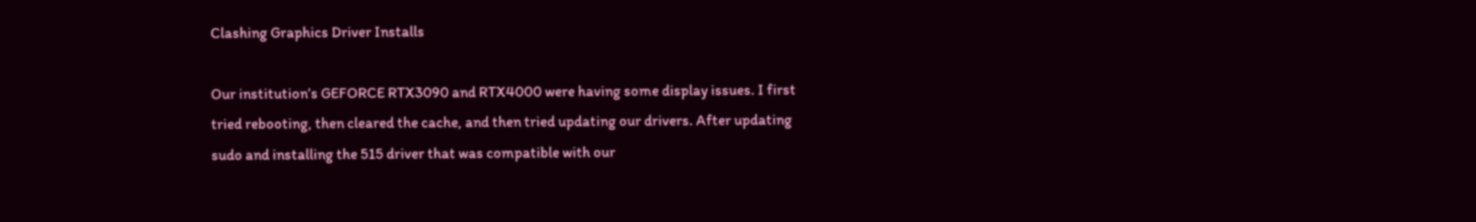Clashing Graphics Driver Installs

Our institution’s GEFORCE RTX3090 and RTX4000 were having some display issues. I first tried rebooting, then cleared the cache, and then tried updating our drivers. After updating sudo and installing the 515 driver that was compatible with our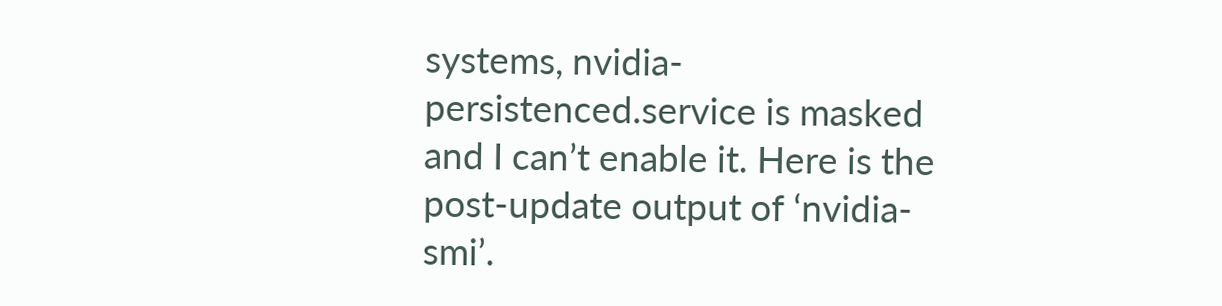systems, nvidia-persistenced.service is masked and I can’t enable it. Here is the post-update output of ‘nvidia-smi’.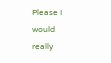Please I would really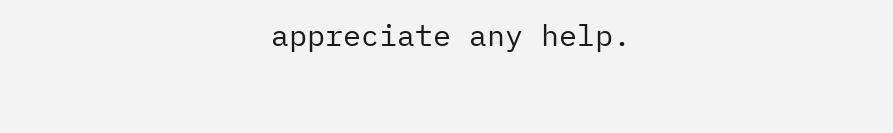appreciate any help.